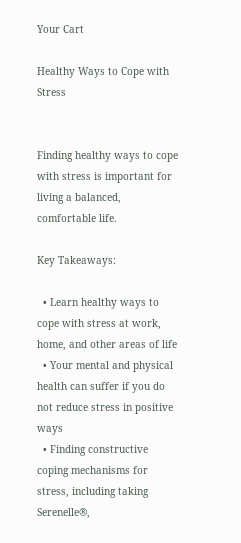Your Cart

Healthy Ways to Cope with Stress


Finding healthy ways to cope with stress is important for living a balanced, comfortable life.

Key Takeaways:

  • Learn healthy ways to cope with stress at work, home, and other areas of life
  • Your mental and physical health can suffer if you do not reduce stress in positive ways
  • Finding constructive coping mechanisms for stress, including taking Serenelle®,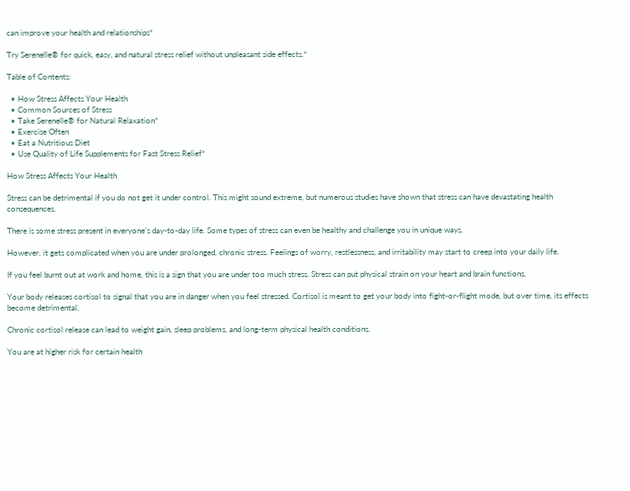can improve your health and relationships*

Try Serenelle® for quick, easy, and natural stress relief without unpleasant side effects.*

Table of Contents:

  • How Stress Affects Your Health
  • Common Sources of Stress
  • Take Serenelle® for Natural Relaxation*
  • Exercise Often
  • Eat a Nutritious Diet
  • Use Quality of Life Supplements for Fast Stress Relief*

How Stress Affects Your Health

Stress can be detrimental if you do not get it under control. This might sound extreme, but numerous studies have shown that stress can have devastating health consequences.

There is some stress present in everyone’s day-to-day life. Some types of stress can even be healthy and challenge you in unique ways.

However, it gets complicated when you are under prolonged, chronic stress. Feelings of worry, restlessness, and irritability may start to creep into your daily life.

If you feel burnt out at work and home, this is a sign that you are under too much stress. Stress can put physical strain on your heart and brain functions.

Your body releases cortisol to signal that you are in danger when you feel stressed. Cortisol is meant to get your body into fight-or-flight mode, but over time, its effects become detrimental.

Chronic cortisol release can lead to weight gain, sleep problems, and long-term physical health conditions.

You are at higher risk for certain health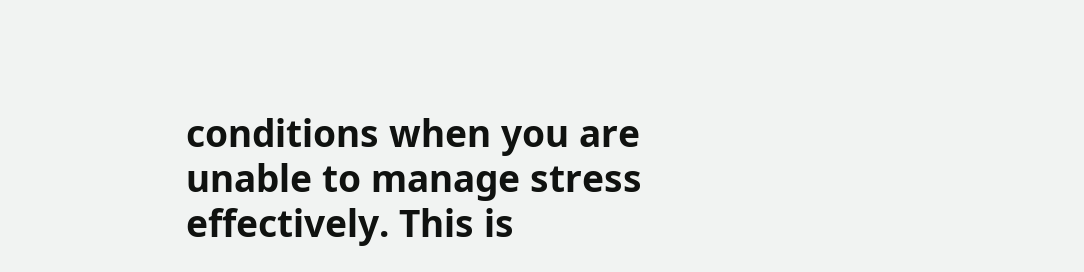conditions when you are unable to manage stress effectively. This is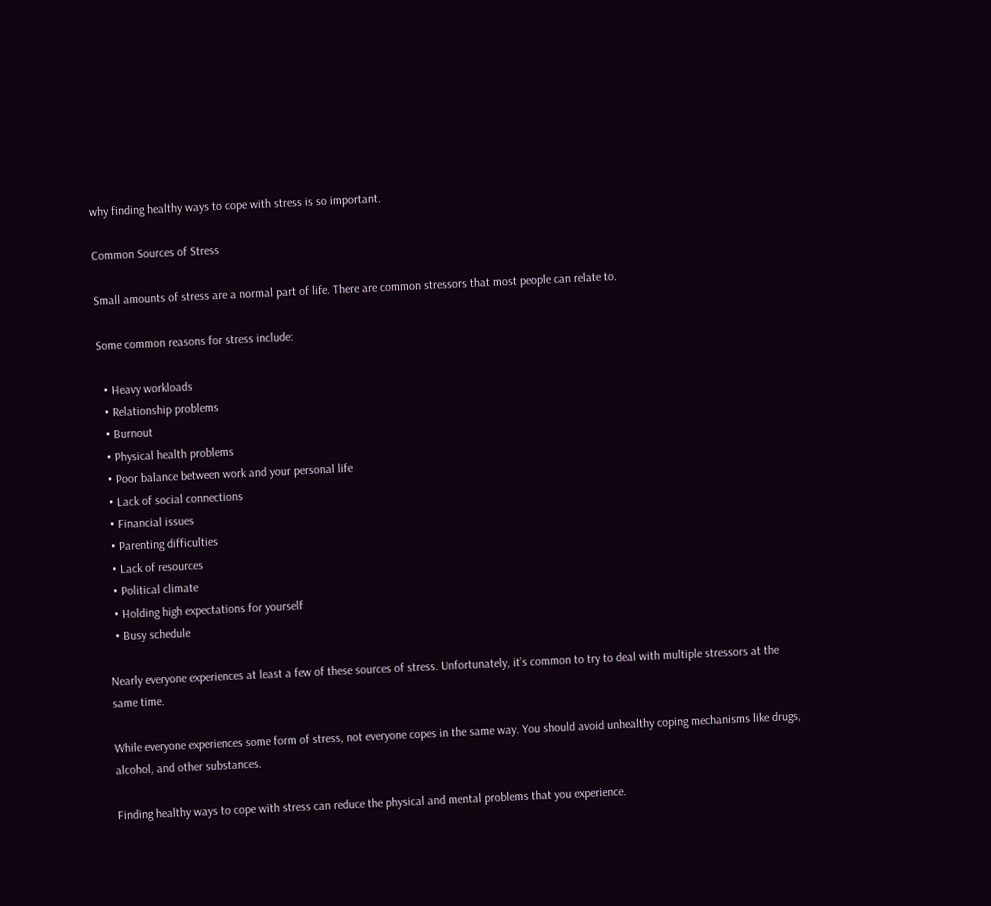why finding healthy ways to cope with stress is so important.

Common Sources of Stress

Small amounts of stress are a normal part of life. There are common stressors that most people can relate to.

Some common reasons for stress include:

  • Heavy workloads
  • Relationship problems
  • Burnout
  • Physical health problems
  • Poor balance between work and your personal life
  • Lack of social connections
  • Financial issues
  • Parenting difficulties
  • Lack of resources
  • Political climate
  • Holding high expectations for yourself
  • Busy schedule

Nearly everyone experiences at least a few of these sources of stress. Unfortunately, it’s common to try to deal with multiple stressors at the same time.

While everyone experiences some form of stress, not everyone copes in the same way. You should avoid unhealthy coping mechanisms like drugs, alcohol, and other substances.

Finding healthy ways to cope with stress can reduce the physical and mental problems that you experience.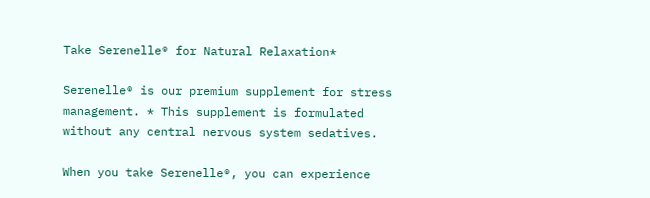Take Serenelle® for Natural Relaxation*

Serenelle® is our premium supplement for stress management. * This supplement is formulated without any central nervous system sedatives.

When you take Serenelle®, you can experience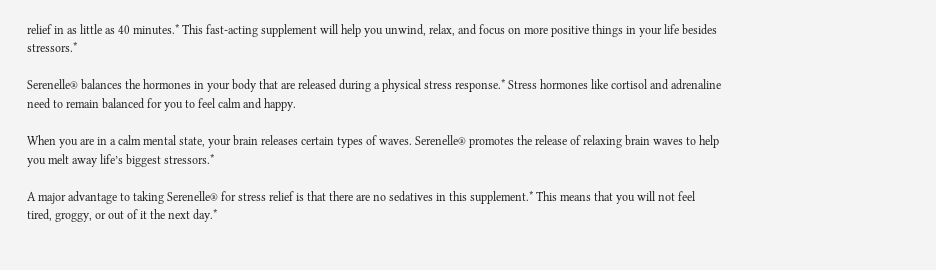relief in as little as 40 minutes.* This fast-acting supplement will help you unwind, relax, and focus on more positive things in your life besides stressors.*

Serenelle® balances the hormones in your body that are released during a physical stress response.* Stress hormones like cortisol and adrenaline need to remain balanced for you to feel calm and happy.

When you are in a calm mental state, your brain releases certain types of waves. Serenelle® promotes the release of relaxing brain waves to help you melt away life’s biggest stressors.*

A major advantage to taking Serenelle® for stress relief is that there are no sedatives in this supplement.* This means that you will not feel tired, groggy, or out of it the next day.*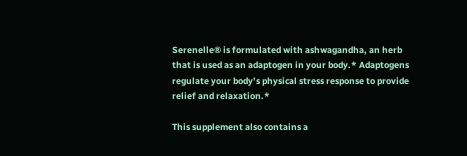Serenelle® is formulated with ashwagandha, an herb that is used as an adaptogen in your body.* Adaptogens regulate your body’s physical stress response to provide relief and relaxation.*

This supplement also contains a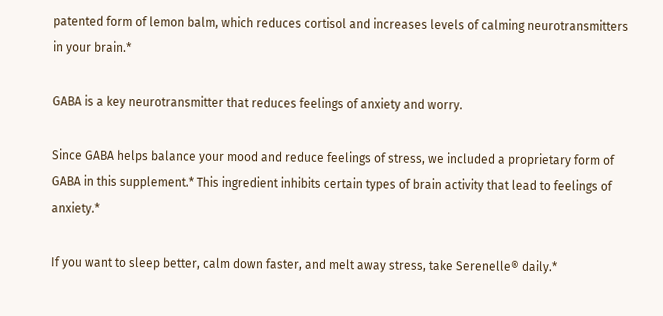patented form of lemon balm, which reduces cortisol and increases levels of calming neurotransmitters in your brain.*

GABA is a key neurotransmitter that reduces feelings of anxiety and worry.

Since GABA helps balance your mood and reduce feelings of stress, we included a proprietary form of GABA in this supplement.* This ingredient inhibits certain types of brain activity that lead to feelings of anxiety.*

If you want to sleep better, calm down faster, and melt away stress, take Serenelle® daily.*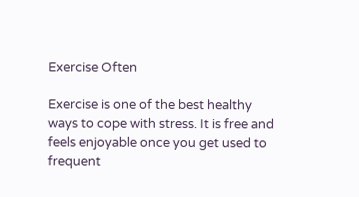Exercise Often

Exercise is one of the best healthy ways to cope with stress. It is free and feels enjoyable once you get used to frequent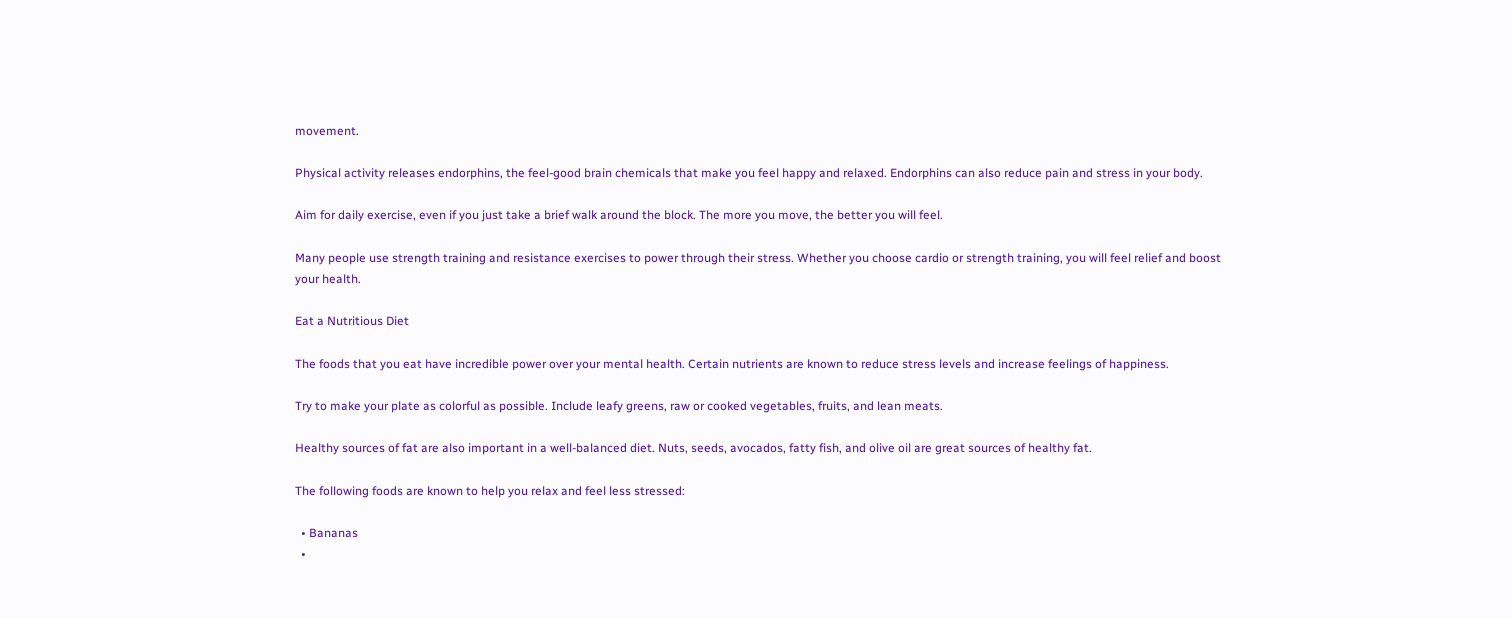movement.

Physical activity releases endorphins, the feel-good brain chemicals that make you feel happy and relaxed. Endorphins can also reduce pain and stress in your body.

Aim for daily exercise, even if you just take a brief walk around the block. The more you move, the better you will feel.

Many people use strength training and resistance exercises to power through their stress. Whether you choose cardio or strength training, you will feel relief and boost your health.

Eat a Nutritious Diet

The foods that you eat have incredible power over your mental health. Certain nutrients are known to reduce stress levels and increase feelings of happiness.

Try to make your plate as colorful as possible. Include leafy greens, raw or cooked vegetables, fruits, and lean meats.

Healthy sources of fat are also important in a well-balanced diet. Nuts, seeds, avocados, fatty fish, and olive oil are great sources of healthy fat.

The following foods are known to help you relax and feel less stressed:

  • Bananas
  •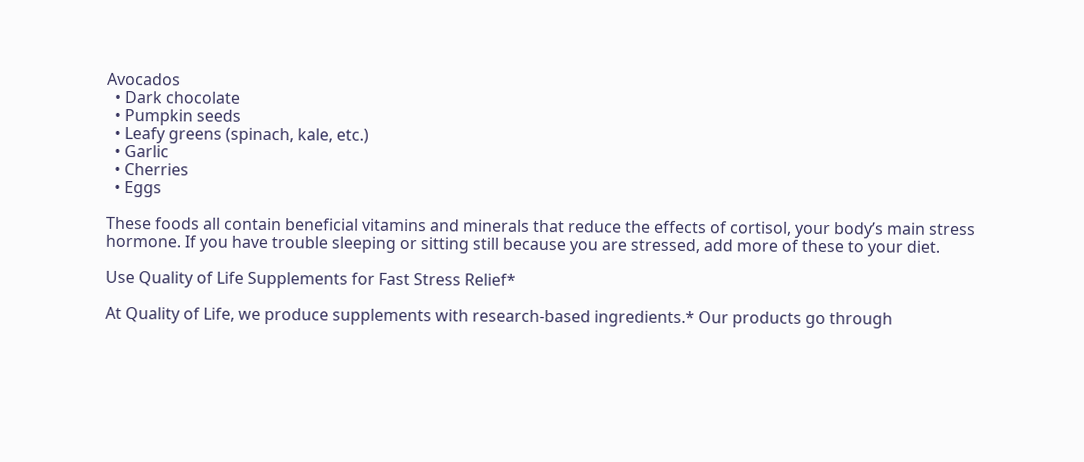Avocados
  • Dark chocolate
  • Pumpkin seeds
  • Leafy greens (spinach, kale, etc.)
  • Garlic
  • Cherries
  • Eggs

These foods all contain beneficial vitamins and minerals that reduce the effects of cortisol, your body’s main stress hormone. If you have trouble sleeping or sitting still because you are stressed, add more of these to your diet.

Use Quality of Life Supplements for Fast Stress Relief*

At Quality of Life, we produce supplements with research-based ingredients.* Our products go through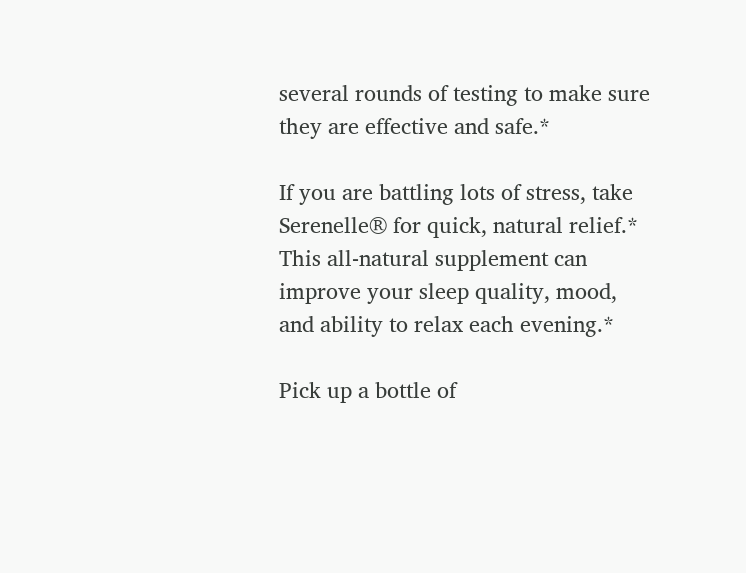several rounds of testing to make sure they are effective and safe.*

If you are battling lots of stress, take Serenelle® for quick, natural relief.* This all-natural supplement can improve your sleep quality, mood, and ability to relax each evening.*

Pick up a bottle of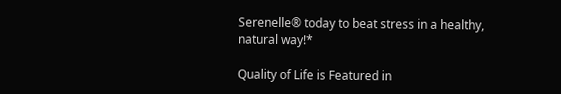Serenelle® today to beat stress in a healthy, natural way!*

Quality of Life is Featured in